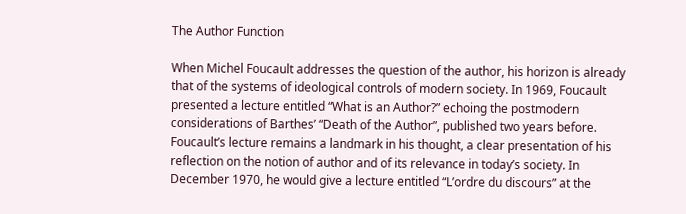The Author Function

When Michel Foucault addresses the question of the author, his horizon is already that of the systems of ideological controls of modern society. In 1969, Foucault presented a lecture entitled “What is an Author?” echoing the postmodern considerations of Barthes’ “Death of the Author”, published two years before. Foucault’s lecture remains a landmark in his thought, a clear presentation of his reflection on the notion of author and of its relevance in today’s society. In December 1970, he would give a lecture entitled “L’ordre du discours” at the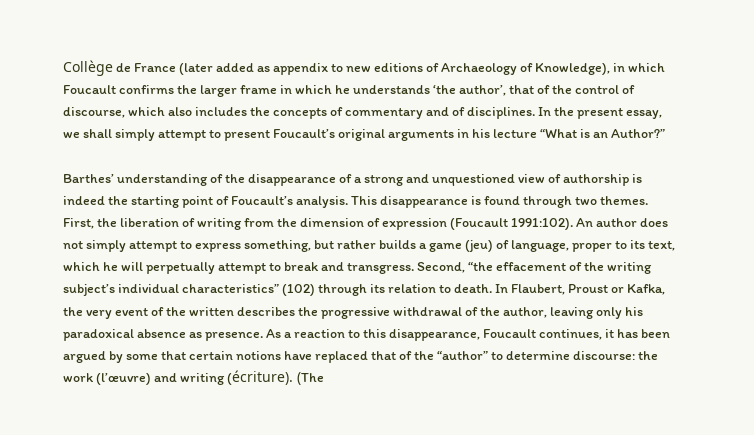Collège de France (later added as appendix to new editions of Archaeology of Knowledge), in which Foucault confirms the larger frame in which he understands ‘the author’, that of the control of discourse, which also includes the concepts of commentary and of disciplines. In the present essay, we shall simply attempt to present Foucault’s original arguments in his lecture “What is an Author?”

Barthes’ understanding of the disappearance of a strong and unquestioned view of authorship is indeed the starting point of Foucault’s analysis. This disappearance is found through two themes. First, the liberation of writing from the dimension of expression (Foucault 1991:102). An author does not simply attempt to express something, but rather builds a game (jeu) of language, proper to its text, which he will perpetually attempt to break and transgress. Second, “the effacement of the writing subject’s individual characteristics” (102) through its relation to death. In Flaubert, Proust or Kafka, the very event of the written describes the progressive withdrawal of the author, leaving only his paradoxical absence as presence. As a reaction to this disappearance, Foucault continues, it has been argued by some that certain notions have replaced that of the “author” to determine discourse: the work (l’œuvre) and writing (écriture). (The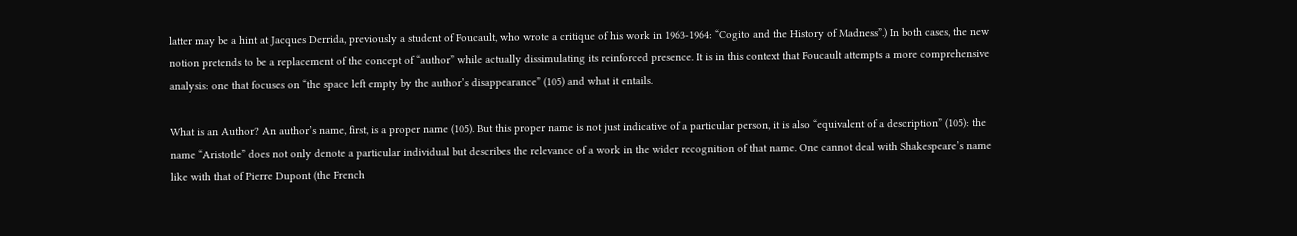latter may be a hint at Jacques Derrida, previously a student of Foucault, who wrote a critique of his work in 1963-1964: “Cogito and the History of Madness”.) In both cases, the new notion pretends to be a replacement of the concept of “author” while actually dissimulating its reinforced presence. It is in this context that Foucault attempts a more comprehensive analysis: one that focuses on “the space left empty by the author’s disappearance” (105) and what it entails.

What is an Author? An author’s name, first, is a proper name (105). But this proper name is not just indicative of a particular person, it is also “equivalent of a description” (105): the name “Aristotle” does not only denote a particular individual but describes the relevance of a work in the wider recognition of that name. One cannot deal with Shakespeare’s name like with that of Pierre Dupont (the French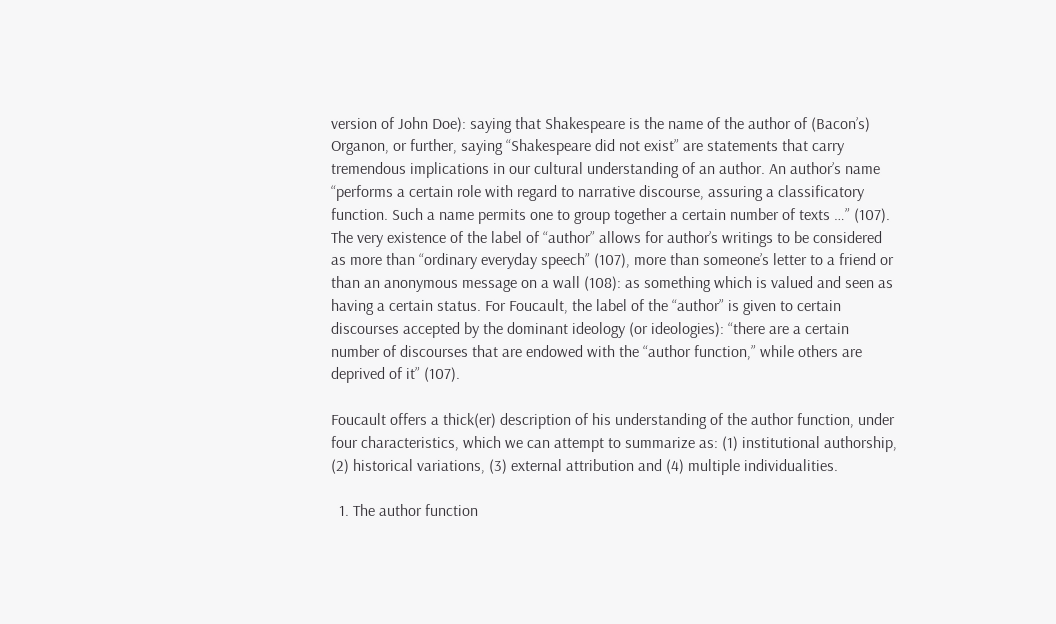version of John Doe): saying that Shakespeare is the name of the author of (Bacon’s) Organon, or further, saying “Shakespeare did not exist” are statements that carry tremendous implications in our cultural understanding of an author. An author’s name “performs a certain role with regard to narrative discourse, assuring a classificatory function. Such a name permits one to group together a certain number of texts …” (107). The very existence of the label of “author” allows for author’s writings to be considered as more than “ordinary everyday speech” (107), more than someone’s letter to a friend or than an anonymous message on a wall (108): as something which is valued and seen as having a certain status. For Foucault, the label of the “author” is given to certain discourses accepted by the dominant ideology (or ideologies): “there are a certain number of discourses that are endowed with the “author function,” while others are deprived of it” (107).

Foucault offers a thick(er) description of his understanding of the author function, under four characteristics, which we can attempt to summarize as: (1) institutional authorship, (2) historical variations, (3) external attribution and (4) multiple individualities.

  1. The author function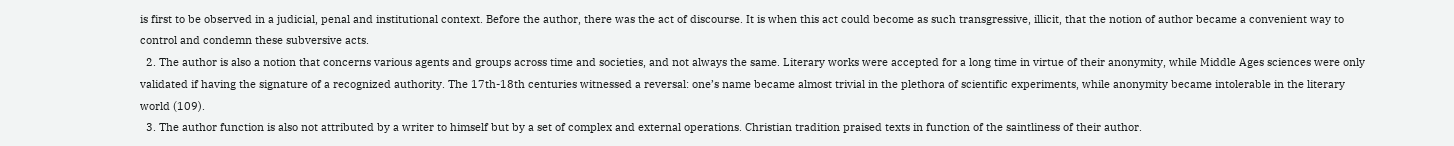is first to be observed in a judicial, penal and institutional context. Before the author, there was the act of discourse. It is when this act could become as such transgressive, illicit, that the notion of author became a convenient way to control and condemn these subversive acts.
  2. The author is also a notion that concerns various agents and groups across time and societies, and not always the same. Literary works were accepted for a long time in virtue of their anonymity, while Middle Ages sciences were only validated if having the signature of a recognized authority. The 17th-18th centuries witnessed a reversal: one’s name became almost trivial in the plethora of scientific experiments, while anonymity became intolerable in the literary world (109).
  3. The author function is also not attributed by a writer to himself but by a set of complex and external operations. Christian tradition praised texts in function of the saintliness of their author.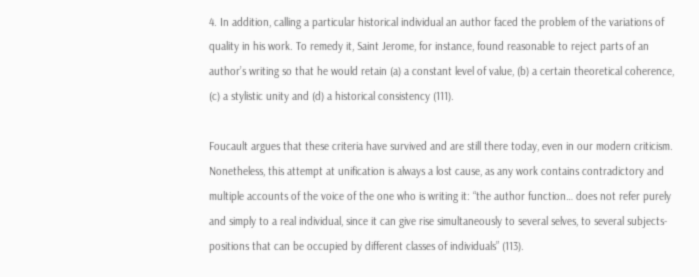4. In addition, calling a particular historical individual an author faced the problem of the variations of quality in his work. To remedy it, Saint Jerome, for instance, found reasonable to reject parts of an author’s writing so that he would retain (a) a constant level of value, (b) a certain theoretical coherence, (c) a stylistic unity and (d) a historical consistency (111).

Foucault argues that these criteria have survived and are still there today, even in our modern criticism. Nonetheless, this attempt at unification is always a lost cause, as any work contains contradictory and multiple accounts of the voice of the one who is writing it: “the author function… does not refer purely and simply to a real individual, since it can give rise simultaneously to several selves, to several subjects-positions that can be occupied by different classes of individuals” (113).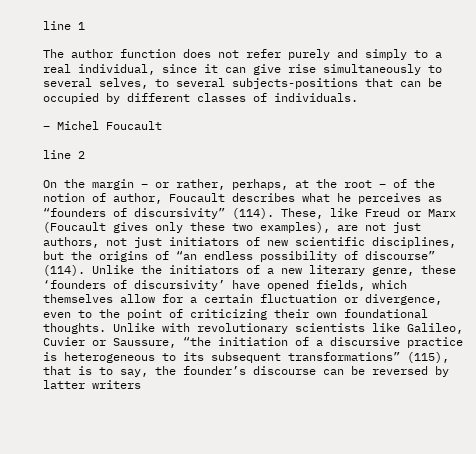line 1

The author function does not refer purely and simply to a real individual, since it can give rise simultaneously to several selves, to several subjects-positions that can be occupied by different classes of individuals.

– Michel Foucault

line 2

On the margin – or rather, perhaps, at the root – of the notion of author, Foucault describes what he perceives as “founders of discursivity” (114). These, like Freud or Marx (Foucault gives only these two examples), are not just authors, not just initiators of new scientific disciplines, but the origins of “an endless possibility of discourse” (114). Unlike the initiators of a new literary genre, these ‘founders of discursivity’ have opened fields, which themselves allow for a certain fluctuation or divergence, even to the point of criticizing their own foundational thoughts. Unlike with revolutionary scientists like Galileo, Cuvier or Saussure, “the initiation of a discursive practice is heterogeneous to its subsequent transformations” (115), that is to say, the founder’s discourse can be reversed by latter writers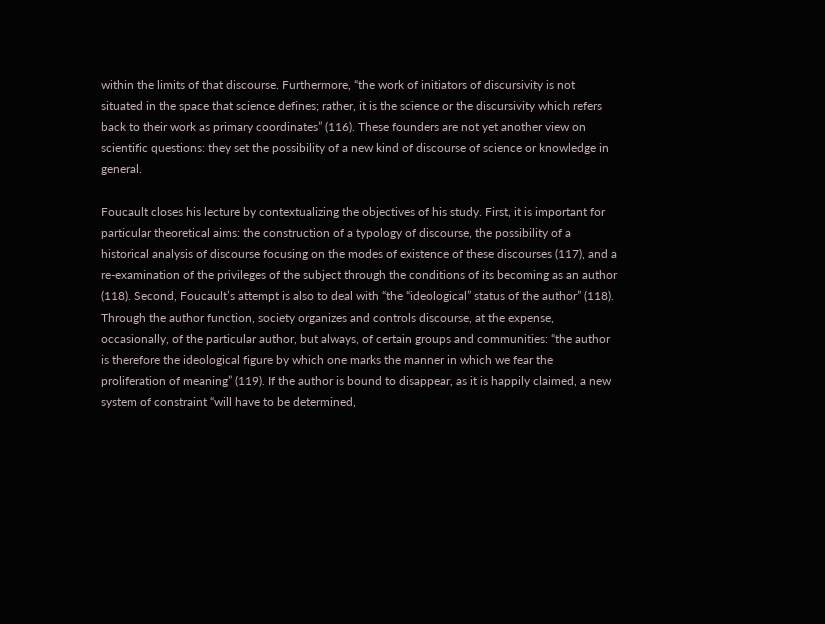within the limits of that discourse. Furthermore, “the work of initiators of discursivity is not situated in the space that science defines; rather, it is the science or the discursivity which refers back to their work as primary coordinates” (116). These founders are not yet another view on scientific questions: they set the possibility of a new kind of discourse of science or knowledge in general.

Foucault closes his lecture by contextualizing the objectives of his study. First, it is important for particular theoretical aims: the construction of a typology of discourse, the possibility of a historical analysis of discourse focusing on the modes of existence of these discourses (117), and a re-examination of the privileges of the subject through the conditions of its becoming as an author (118). Second, Foucault’s attempt is also to deal with “the “ideological” status of the author” (118). Through the author function, society organizes and controls discourse, at the expense, occasionally, of the particular author, but always, of certain groups and communities: “the author is therefore the ideological figure by which one marks the manner in which we fear the proliferation of meaning” (119). If the author is bound to disappear, as it is happily claimed, a new system of constraint “will have to be determined,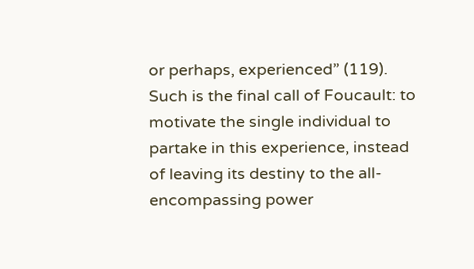or perhaps, experienced” (119). Such is the final call of Foucault: to motivate the single individual to partake in this experience, instead of leaving its destiny to the all-encompassing power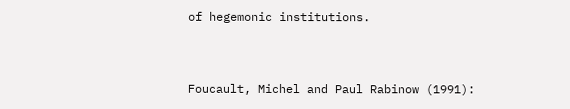of hegemonic institutions.


Foucault, Michel and Paul Rabinow (1991):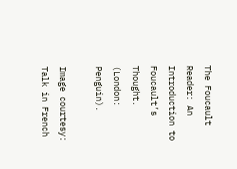The Foucault Reader: An Introduction to Foucault’s Thought. (London: Penguin).

Image courtesy: Talk in French